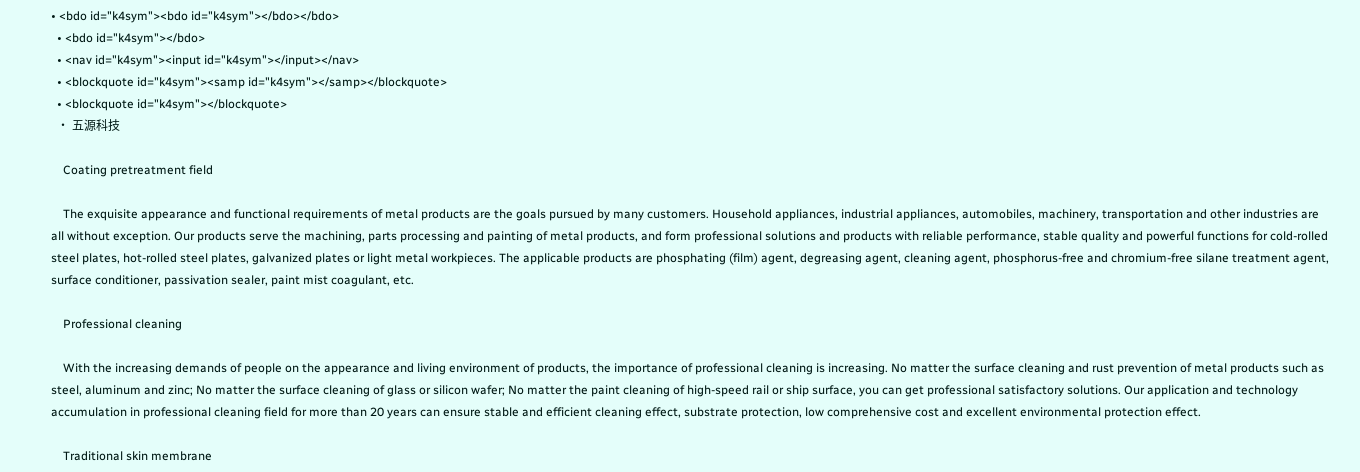• <bdo id="k4sym"><bdo id="k4sym"></bdo></bdo>
  • <bdo id="k4sym"></bdo>
  • <nav id="k4sym"><input id="k4sym"></input></nav>
  • <blockquote id="k4sym"><samp id="k4sym"></samp></blockquote>
  • <blockquote id="k4sym"></blockquote>
  • 五源科技

    Coating pretreatment field

    The exquisite appearance and functional requirements of metal products are the goals pursued by many customers. Household appliances, industrial appliances, automobiles, machinery, transportation and other industries are all without exception. Our products serve the machining, parts processing and painting of metal products, and form professional solutions and products with reliable performance, stable quality and powerful functions for cold-rolled steel plates, hot-rolled steel plates, galvanized plates or light metal workpieces. The applicable products are phosphating (film) agent, degreasing agent, cleaning agent, phosphorus-free and chromium-free silane treatment agent, surface conditioner, passivation sealer, paint mist coagulant, etc.

    Professional cleaning

    With the increasing demands of people on the appearance and living environment of products, the importance of professional cleaning is increasing. No matter the surface cleaning and rust prevention of metal products such as steel, aluminum and zinc; No matter the surface cleaning of glass or silicon wafer; No matter the paint cleaning of high-speed rail or ship surface, you can get professional satisfactory solutions. Our application and technology accumulation in professional cleaning field for more than 20 years can ensure stable and efficient cleaning effect, substrate protection, low comprehensive cost and excellent environmental protection effect.

    Traditional skin membrane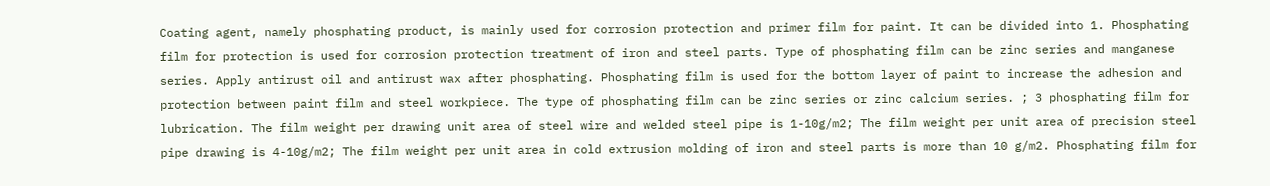Coating agent, namely phosphating product, is mainly used for corrosion protection and primer film for paint. It can be divided into 1. Phosphating film for protection is used for corrosion protection treatment of iron and steel parts. Type of phosphating film can be zinc series and manganese series. Apply antirust oil and antirust wax after phosphating. Phosphating film is used for the bottom layer of paint to increase the adhesion and protection between paint film and steel workpiece. The type of phosphating film can be zinc series or zinc calcium series. ; 3 phosphating film for lubrication. The film weight per drawing unit area of steel wire and welded steel pipe is 1-10g/m2; The film weight per unit area of precision steel pipe drawing is 4-10g/m2; The film weight per unit area in cold extrusion molding of iron and steel parts is more than 10 g/m2. Phosphating film for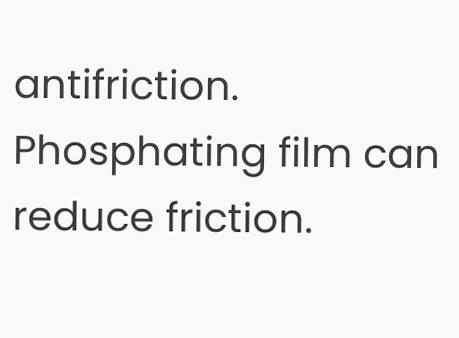antifriction. Phosphating film can reduce friction.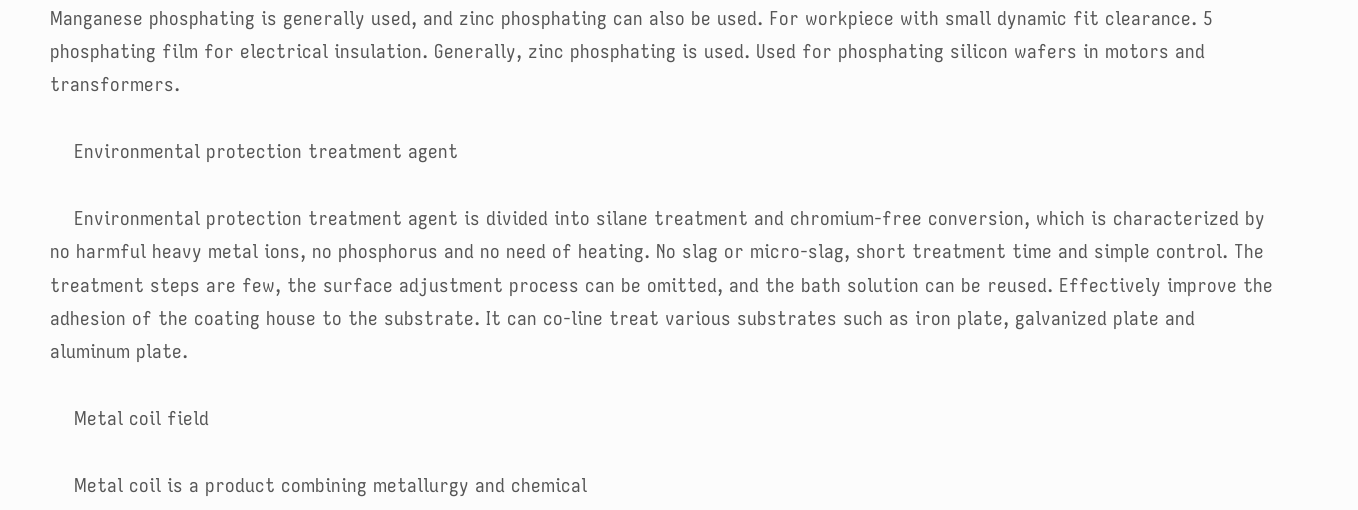Manganese phosphating is generally used, and zinc phosphating can also be used. For workpiece with small dynamic fit clearance. 5 phosphating film for electrical insulation. Generally, zinc phosphating is used. Used for phosphating silicon wafers in motors and transformers.

    Environmental protection treatment agent

    Environmental protection treatment agent is divided into silane treatment and chromium-free conversion, which is characterized by no harmful heavy metal ions, no phosphorus and no need of heating. No slag or micro-slag, short treatment time and simple control. The treatment steps are few, the surface adjustment process can be omitted, and the bath solution can be reused. Effectively improve the adhesion of the coating house to the substrate. It can co-line treat various substrates such as iron plate, galvanized plate and aluminum plate.

    Metal coil field

    Metal coil is a product combining metallurgy and chemical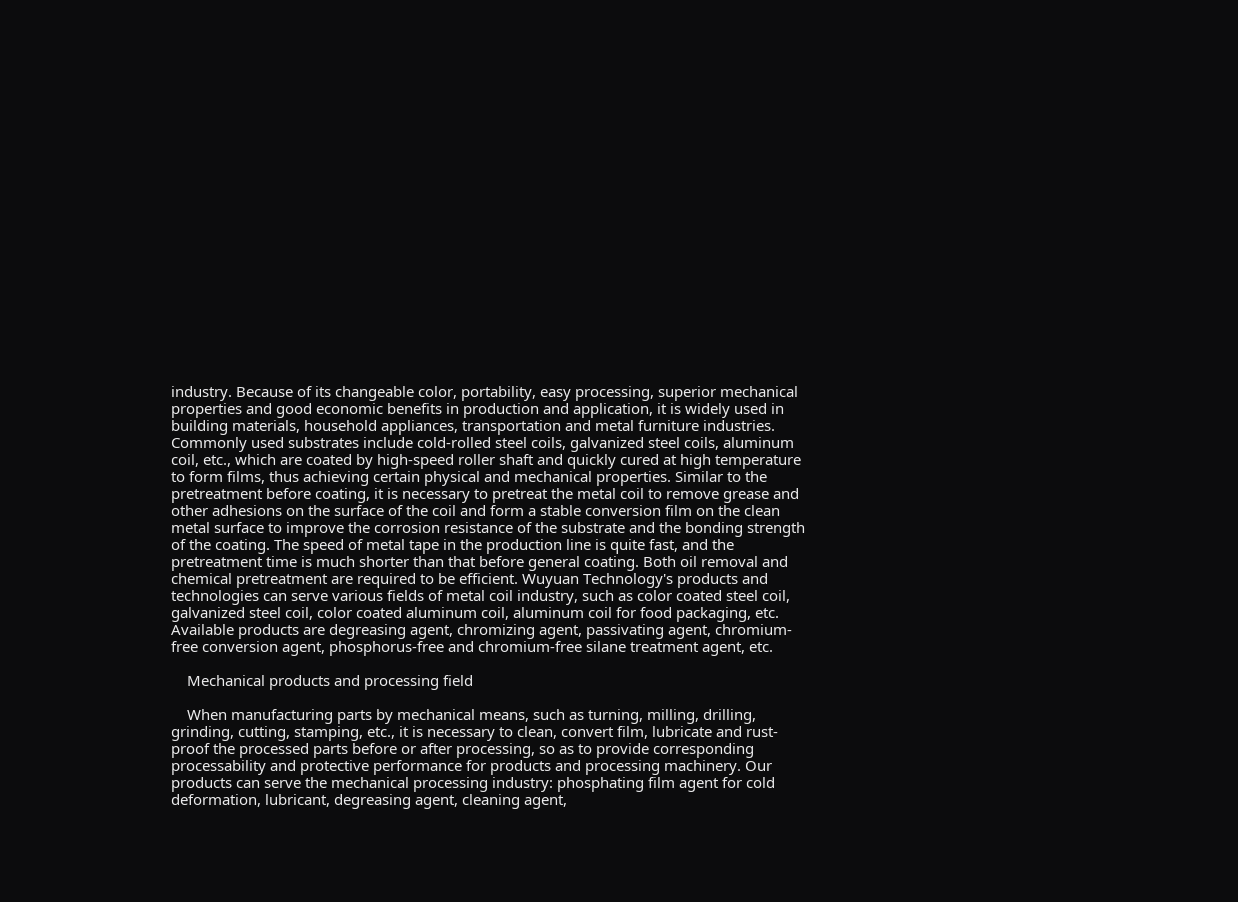industry. Because of its changeable color, portability, easy processing, superior mechanical properties and good economic benefits in production and application, it is widely used in building materials, household appliances, transportation and metal furniture industries. Commonly used substrates include cold-rolled steel coils, galvanized steel coils, aluminum coil, etc., which are coated by high-speed roller shaft and quickly cured at high temperature to form films, thus achieving certain physical and mechanical properties. Similar to the pretreatment before coating, it is necessary to pretreat the metal coil to remove grease and other adhesions on the surface of the coil and form a stable conversion film on the clean metal surface to improve the corrosion resistance of the substrate and the bonding strength of the coating. The speed of metal tape in the production line is quite fast, and the pretreatment time is much shorter than that before general coating. Both oil removal and chemical pretreatment are required to be efficient. Wuyuan Technology's products and technologies can serve various fields of metal coil industry, such as color coated steel coil, galvanized steel coil, color coated aluminum coil, aluminum coil for food packaging, etc. Available products are degreasing agent, chromizing agent, passivating agent, chromium-free conversion agent, phosphorus-free and chromium-free silane treatment agent, etc.

    Mechanical products and processing field

    When manufacturing parts by mechanical means, such as turning, milling, drilling, grinding, cutting, stamping, etc., it is necessary to clean, convert film, lubricate and rust-proof the processed parts before or after processing, so as to provide corresponding processability and protective performance for products and processing machinery. Our products can serve the mechanical processing industry: phosphating film agent for cold deformation, lubricant, degreasing agent, cleaning agent,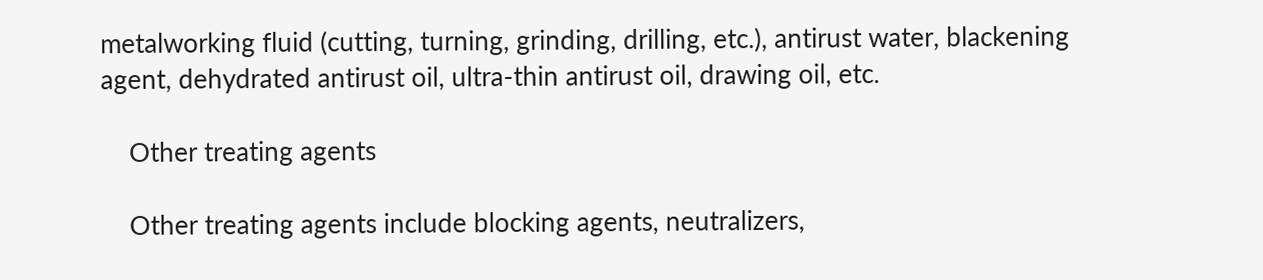metalworking fluid (cutting, turning, grinding, drilling, etc.), antirust water, blackening agent, dehydrated antirust oil, ultra-thin antirust oil, drawing oil, etc.

    Other treating agents

    Other treating agents include blocking agents, neutralizers,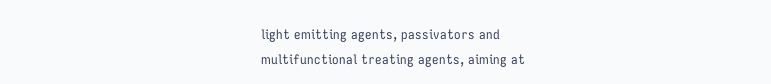light emitting agents, passivators and multifunctional treating agents, aiming at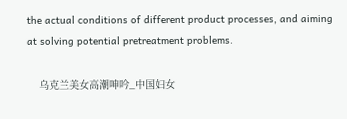the actual conditions of different product processes, and aiming at solving potential pretreatment problems.

    乌克兰美女高潮呻吟_中国妇女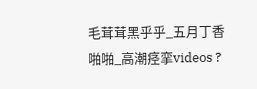毛茸茸黑乎乎_五月丁香啪啪_高潮痉挛videos ?